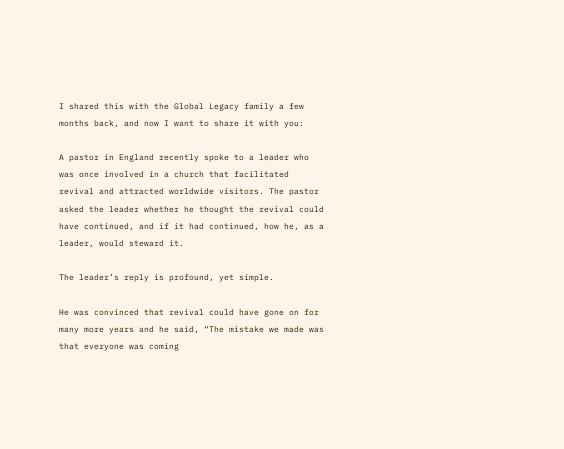I shared this with the Global Legacy family a few months back, and now I want to share it with you:

A pastor in England recently spoke to a leader who was once involved in a church that facilitated revival and attracted worldwide visitors. The pastor asked the leader whether he thought the revival could have continued, and if it had continued, how he, as a leader, would steward it.

The leader’s reply is profound, yet simple.

He was convinced that revival could have gone on for many more years and he said, “The mistake we made was that everyone was coming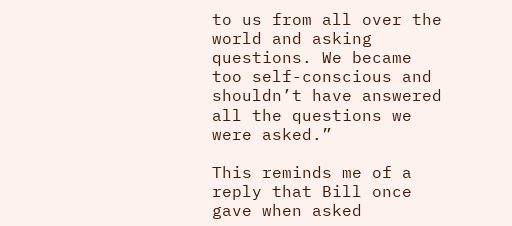to us from all over the world and asking questions. We became too self-conscious and shouldn’t have answered all the questions we were asked.”

This reminds me of a reply that Bill once gave when asked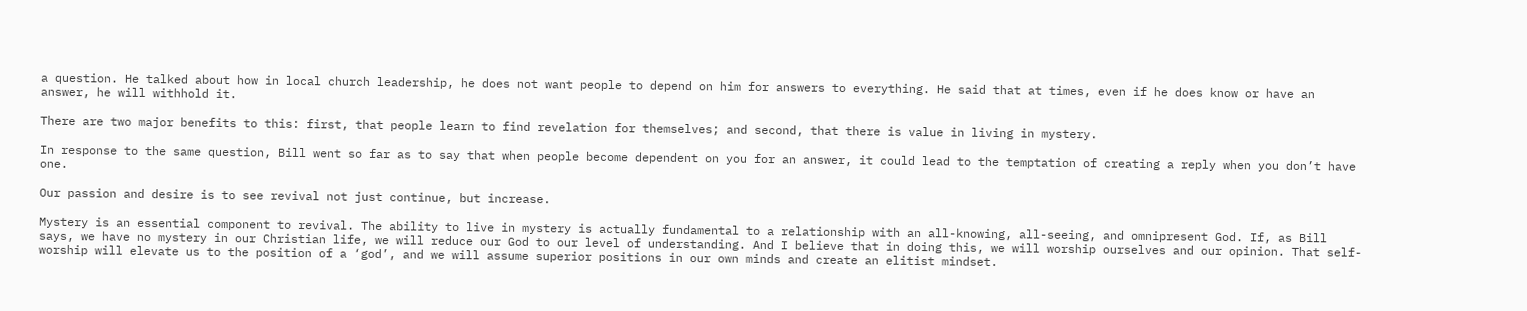a question. He talked about how in local church leadership, he does not want people to depend on him for answers to everything. He said that at times, even if he does know or have an answer, he will withhold it.

There are two major benefits to this: first, that people learn to find revelation for themselves; and second, that there is value in living in mystery.

In response to the same question, Bill went so far as to say that when people become dependent on you for an answer, it could lead to the temptation of creating a reply when you don’t have one.

Our passion and desire is to see revival not just continue, but increase.

Mystery is an essential component to revival. The ability to live in mystery is actually fundamental to a relationship with an all-knowing, all-seeing, and omnipresent God. If, as Bill says, we have no mystery in our Christian life, we will reduce our God to our level of understanding. And I believe that in doing this, we will worship ourselves and our opinion. That self-worship will elevate us to the position of a ‘god’, and we will assume superior positions in our own minds and create an elitist mindset.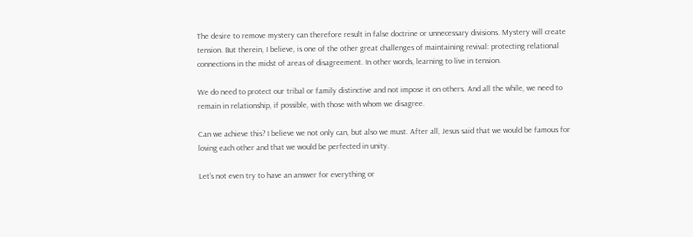The desire to remove mystery can therefore result in false doctrine or unnecessary divisions. Mystery will create tension. But therein, I believe, is one of the other great challenges of maintaining revival: protecting relational connections in the midst of areas of disagreement. In other words, learning to live in tension.

We do need to protect our tribal or family distinctive and not impose it on others. And all the while, we need to remain in relationship, if possible, with those with whom we disagree.

Can we achieve this? I believe we not only can, but also we must. After all, Jesus said that we would be famous for loving each other and that we would be perfected in unity.

Let’s not even try to have an answer for everything or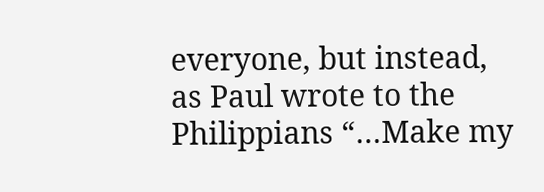everyone, but instead, as Paul wrote to the Philippians “…Make my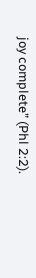joy complete” (Phl 2:2).